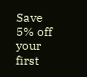Save 5% off your first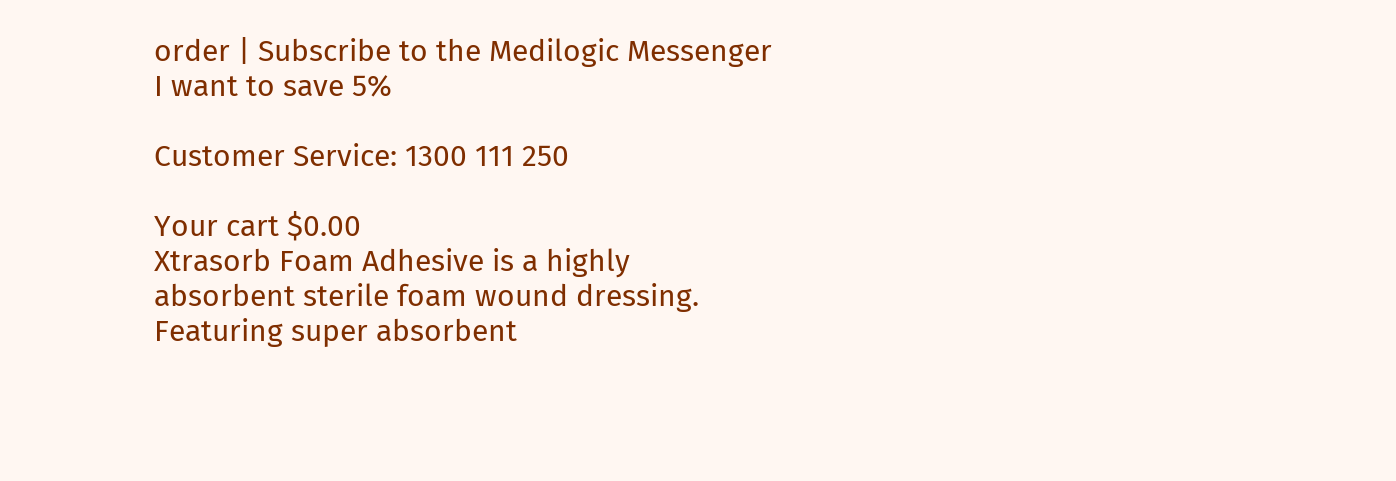order | Subscribe to the Medilogic Messenger I want to save 5%

Customer Service: 1300 111 250

Your cart $0.00
Xtrasorb Foam Adhesive is a highly absorbent sterile foam wound dressing. Featuring super absorbent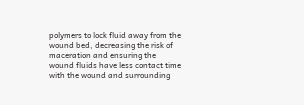polymers to lock fluid away from the wound bed, decreasing the risk of maceration and ensuring the wound fluids have less contact time with the wound and surrounding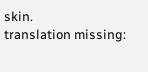skin.
translation missing: